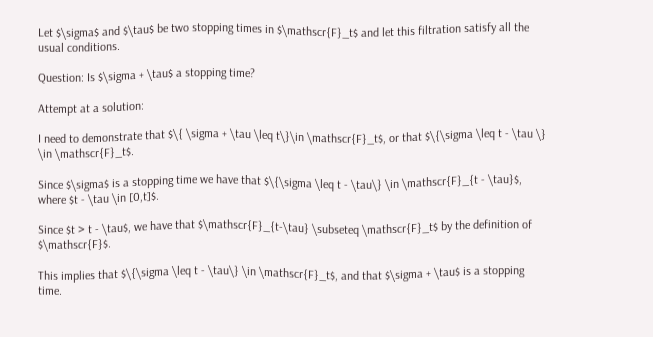Let $\sigma$ and $\tau$ be two stopping times in $\mathscr{F}_t$ and let this filtration satisfy all the usual conditions.

Question: Is $\sigma + \tau$ a stopping time?

Attempt at a solution:

I need to demonstrate that $\{ \sigma + \tau \leq t\}\in \mathscr{F}_t$, or that $\{\sigma \leq t - \tau \} \in \mathscr{F}_t$.

Since $\sigma$ is a stopping time we have that $\{\sigma \leq t - \tau\} \in \mathscr{F}_{t - \tau}$, where $t - \tau \in [0,t]$.

Since $t > t - \tau$, we have that $\mathscr{F}_{t-\tau} \subseteq \mathscr{F}_t$ by the definition of $\mathscr{F}$.

This implies that $\{\sigma \leq t - \tau\} \in \mathscr{F}_t$, and that $\sigma + \tau$ is a stopping time.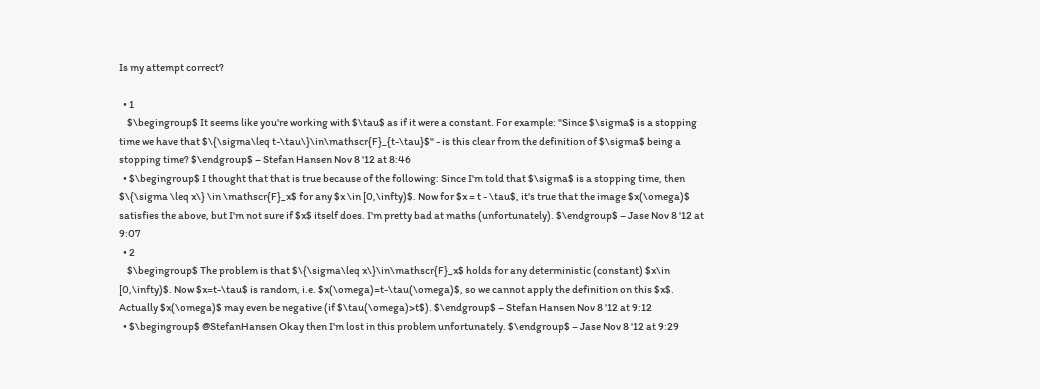Is my attempt correct?

  • 1
    $\begingroup$ It seems like you're working with $\tau$ as if it were a constant. For example: "Since $\sigma$ is a stopping time we have that $\{\sigma\leq t-\tau\}\in\mathscr{F}_{t-\tau}$" - is this clear from the definition of $\sigma$ being a stopping time? $\endgroup$ – Stefan Hansen Nov 8 '12 at 8:46
  • $\begingroup$ I thought that that is true because of the following: Since I'm told that $\sigma$ is a stopping time, then $\{\sigma \leq x\} \in \mathscr{F}_x$ for any $x \in [0,\infty)$. Now for $x = t - \tau$, it's true that the image $x(\omega)$ satisfies the above, but I'm not sure if $x$ itself does. I'm pretty bad at maths (unfortunately). $\endgroup$ – Jase Nov 8 '12 at 9:07
  • 2
    $\begingroup$ The problem is that $\{\sigma\leq x\}\in\mathscr{F}_x$ holds for any deterministic (constant) $x\in [0,\infty)$. Now $x=t-\tau$ is random, i.e. $x(\omega)=t-\tau(\omega)$, so we cannot apply the definition on this $x$. Actually $x(\omega)$ may even be negative (if $\tau(\omega)>t$). $\endgroup$ – Stefan Hansen Nov 8 '12 at 9:12
  • $\begingroup$ @StefanHansen Okay then I'm lost in this problem unfortunately. $\endgroup$ – Jase Nov 8 '12 at 9:29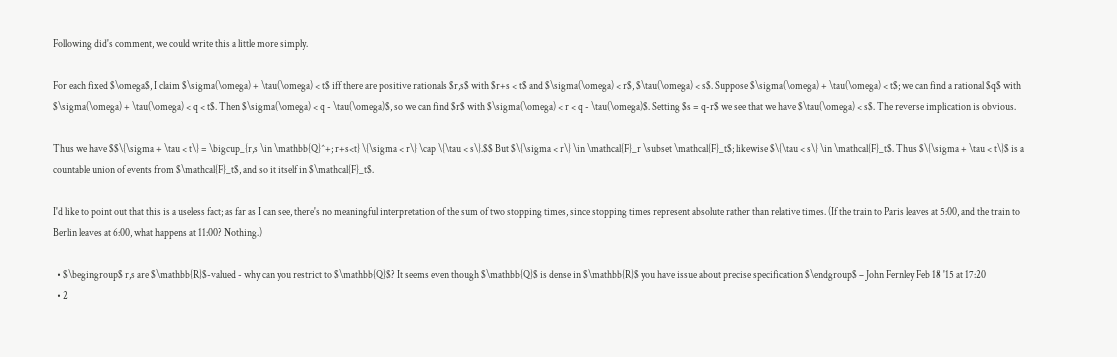Following did's comment, we could write this a little more simply.

For each fixed $\omega$, I claim $\sigma(\omega) + \tau(\omega) < t$ iff there are positive rationals $r,s$ with $r+s < t$ and $\sigma(\omega) < r$, $\tau(\omega) < s$. Suppose $\sigma(\omega) + \tau(\omega) < t$; we can find a rational $q$ with $\sigma(\omega) + \tau(\omega) < q < t$. Then $\sigma(\omega) < q - \tau(\omega)$, so we can find $r$ with $\sigma(\omega) < r < q - \tau(\omega)$. Setting $s = q-r$ we see that we have $\tau(\omega) < s$. The reverse implication is obvious.

Thus we have $$\{\sigma + \tau < t\} = \bigcup_{r,s \in \mathbb{Q}^+; r+s<t} \{\sigma < r\} \cap \{\tau < s\}.$$ But $\{\sigma < r\} \in \mathcal{F}_r \subset \mathcal{F}_t$; likewise $\{\tau < s\} \in \mathcal{F}_t$. Thus $\{\sigma + \tau < t\}$ is a countable union of events from $\mathcal{F}_t$, and so it itself in $\mathcal{F}_t$.

I'd like to point out that this is a useless fact; as far as I can see, there's no meaningful interpretation of the sum of two stopping times, since stopping times represent absolute rather than relative times. (If the train to Paris leaves at 5:00, and the train to Berlin leaves at 6:00, what happens at 11:00? Nothing.)

  • $\begingroup$ r,s are $\mathbb{R}$-valued - why can you restrict to $\mathbb{Q}$? It seems even though $\mathbb{Q}$ is dense in $\mathbb{R}$ you have issue about precise specification $\endgroup$ – John Fernley Feb 18 '15 at 17:20
  • 2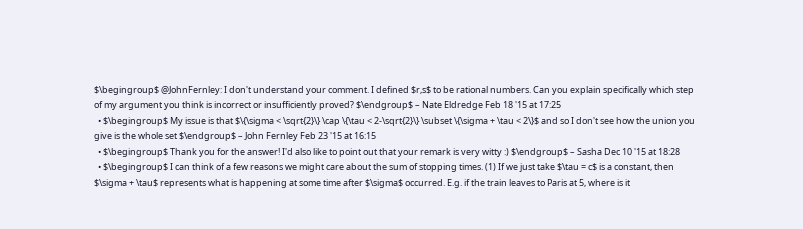$\begingroup$ @JohnFernley: I don't understand your comment. I defined $r,s$ to be rational numbers. Can you explain specifically which step of my argument you think is incorrect or insufficiently proved? $\endgroup$ – Nate Eldredge Feb 18 '15 at 17:25
  • $\begingroup$ My issue is that $\{\sigma < \sqrt{2}\} \cap \{\tau < 2-\sqrt{2}\} \subset \{\sigma + \tau < 2\}$ and so I don't see how the union you give is the whole set $\endgroup$ – John Fernley Feb 23 '15 at 16:15
  • $\begingroup$ Thank you for the answer! I'd also like to point out that your remark is very witty :) $\endgroup$ – Sasha Dec 10 '15 at 18:28
  • $\begingroup$ I can think of a few reasons we might care about the sum of stopping times. (1) If we just take $\tau = c$ is a constant, then $\sigma + \tau$ represents what is happening at some time after $\sigma$ occurred. E.g. if the train leaves to Paris at 5, where is it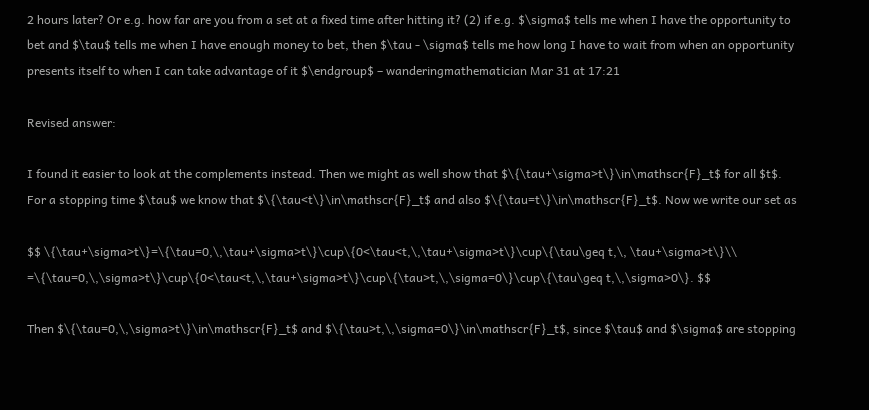2 hours later? Or e.g. how far are you from a set at a fixed time after hitting it? (2) if e.g. $\sigma$ tells me when I have the opportunity to bet and $\tau$ tells me when I have enough money to bet, then $\tau - \sigma$ tells me how long I have to wait from when an opportunity presents itself to when I can take advantage of it $\endgroup$ – wanderingmathematician Mar 31 at 17:21

Revised answer:

I found it easier to look at the complements instead. Then we might as well show that $\{\tau+\sigma>t\}\in\mathscr{F}_t$ for all $t$. For a stopping time $\tau$ we know that $\{\tau<t\}\in\mathscr{F}_t$ and also $\{\tau=t\}\in\mathscr{F}_t$. Now we write our set as

$$ \{\tau+\sigma>t\}=\{\tau=0,\,\tau+\sigma>t\}\cup\{0<\tau<t,\,\tau+\sigma>t\}\cup\{\tau\geq t,\, \tau+\sigma>t\}\\ =\{\tau=0,\,\sigma>t\}\cup\{0<\tau<t,\,\tau+\sigma>t\}\cup\{\tau>t,\,\sigma=0\}\cup\{\tau\geq t,\,\sigma>0\}. $$

Then $\{\tau=0,\,\sigma>t\}\in\mathscr{F}_t$ and $\{\tau>t,\,\sigma=0\}\in\mathscr{F}_t$, since $\tau$ and $\sigma$ are stopping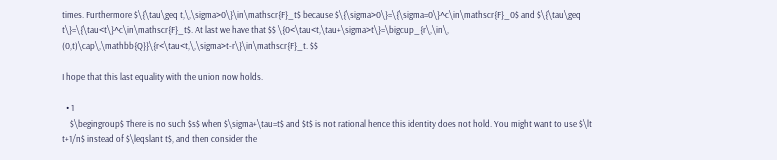times. Furthermore $\{\tau\geq t,\,\sigma>0\}\in\mathscr{F}_t$ because $\{\sigma>0\}=\{\sigma=0\}^c\in\mathscr{F}_0$ and $\{\tau\geq t\}=\{\tau<t\}^c\in\mathscr{F}_t$. At last we have that $$ \{0<\tau<t,\tau+\sigma>t\}=\bigcup_{r\,\in\, (0,t)\cap\,\mathbb{Q}}\{r<\tau<t,\,\sigma>t-r\}\in\mathscr{F}_t. $$

I hope that this last equality with the union now holds.

  • 1
    $\begingroup$ There is no such $s$ when $\sigma+\tau=t$ and $t$ is not rational hence this identity does not hold. You might want to use $\lt t+1/n$ instead of $\leqslant t$, and then consider the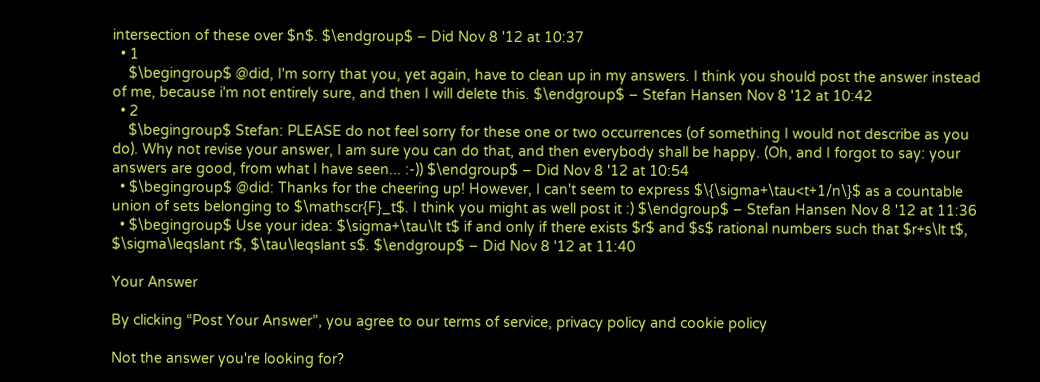intersection of these over $n$. $\endgroup$ – Did Nov 8 '12 at 10:37
  • 1
    $\begingroup$ @did, I'm sorry that you, yet again, have to clean up in my answers. I think you should post the answer instead of me, because i'm not entirely sure, and then I will delete this. $\endgroup$ – Stefan Hansen Nov 8 '12 at 10:42
  • 2
    $\begingroup$ Stefan: PLEASE do not feel sorry for these one or two occurrences (of something I would not describe as you do). Why not revise your answer, I am sure you can do that, and then everybody shall be happy. (Oh, and I forgot to say: your answers are good, from what I have seen... :-)) $\endgroup$ – Did Nov 8 '12 at 10:54
  • $\begingroup$ @did: Thanks for the cheering up! However, I can't seem to express $\{\sigma+\tau<t+1/n\}$ as a countable union of sets belonging to $\mathscr{F}_t$. I think you might as well post it :) $\endgroup$ – Stefan Hansen Nov 8 '12 at 11:36
  • $\begingroup$ Use your idea: $\sigma+\tau\lt t$ if and only if there exists $r$ and $s$ rational numbers such that $r+s\lt t$, $\sigma\leqslant r$, $\tau\leqslant s$. $\endgroup$ – Did Nov 8 '12 at 11:40

Your Answer

By clicking “Post Your Answer”, you agree to our terms of service, privacy policy and cookie policy

Not the answer you're looking for?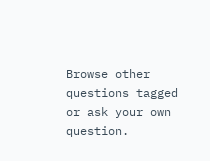Browse other questions tagged or ask your own question.